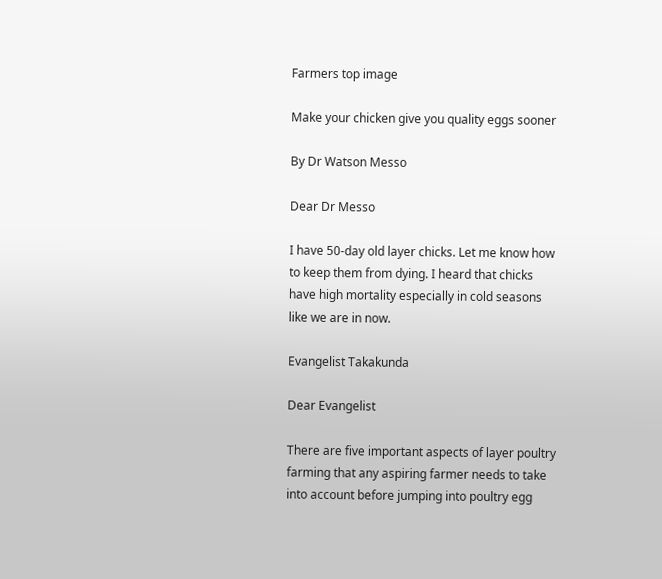Farmers top image

Make your chicken give you quality eggs sooner

By Dr Watson Messo

Dear Dr Messo

I have 50-day old layer chicks. Let me know how to keep them from dying. I heard that chicks have high mortality especially in cold seasons like we are in now.

Evangelist Takakunda

Dear Evangelist

There are five important aspects of layer poultry farming that any aspiring farmer needs to take into account before jumping into poultry egg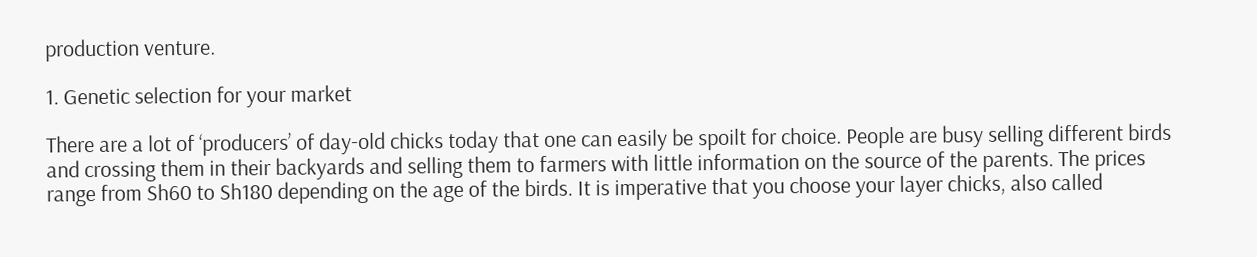production venture.

1. Genetic selection for your market

There are a lot of ‘producers’ of day-old chicks today that one can easily be spoilt for choice. People are busy selling different birds and crossing them in their backyards and selling them to farmers with little information on the source of the parents. The prices range from Sh60 to Sh180 depending on the age of the birds. It is imperative that you choose your layer chicks, also called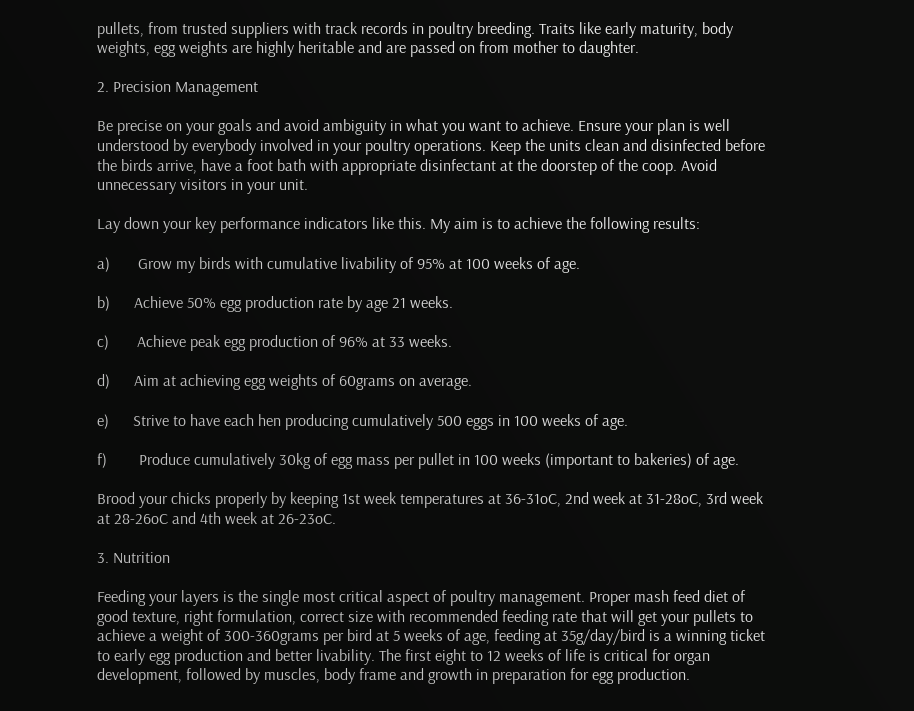pullets, from trusted suppliers with track records in poultry breeding. Traits like early maturity, body weights, egg weights are highly heritable and are passed on from mother to daughter.

2. Precision Management

Be precise on your goals and avoid ambiguity in what you want to achieve. Ensure your plan is well understood by everybody involved in your poultry operations. Keep the units clean and disinfected before the birds arrive, have a foot bath with appropriate disinfectant at the doorstep of the coop. Avoid unnecessary visitors in your unit.

Lay down your key performance indicators like this. My aim is to achieve the following results:

a)       Grow my birds with cumulative livability of 95% at 100 weeks of age.

b)      Achieve 50% egg production rate by age 21 weeks.

c)       Achieve peak egg production of 96% at 33 weeks.

d)      Aim at achieving egg weights of 60grams on average.

e)      Strive to have each hen producing cumulatively 500 eggs in 100 weeks of age.

f)        Produce cumulatively 30kg of egg mass per pullet in 100 weeks (important to bakeries) of age.

Brood your chicks properly by keeping 1st week temperatures at 36-31oC, 2nd week at 31-28oC, 3rd week at 28-26oC and 4th week at 26-23oC.

3. Nutrition

Feeding your layers is the single most critical aspect of poultry management. Proper mash feed diet of good texture, right formulation, correct size with recommended feeding rate that will get your pullets to achieve a weight of 300-360grams per bird at 5 weeks of age, feeding at 35g/day/bird is a winning ticket to early egg production and better livability. The first eight to 12 weeks of life is critical for organ development, followed by muscles, body frame and growth in preparation for egg production.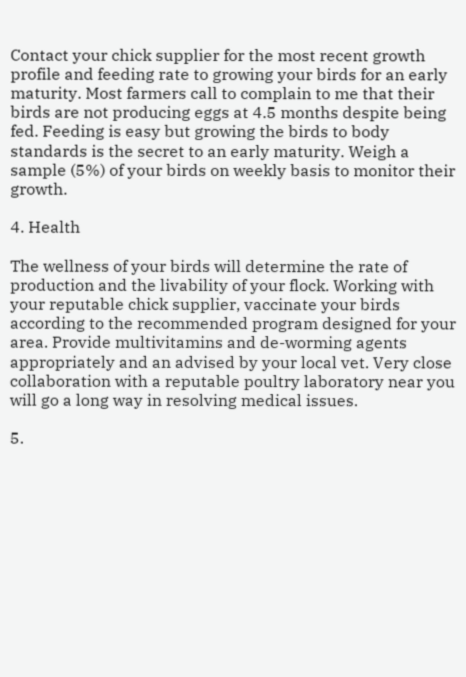Contact your chick supplier for the most recent growth profile and feeding rate to growing your birds for an early maturity. Most farmers call to complain to me that their birds are not producing eggs at 4.5 months despite being fed. Feeding is easy but growing the birds to body standards is the secret to an early maturity. Weigh a sample (5%) of your birds on weekly basis to monitor their growth.

4. Health

The wellness of your birds will determine the rate of production and the livability of your flock. Working with your reputable chick supplier, vaccinate your birds according to the recommended program designed for your area. Provide multivitamins and de-worming agents appropriately and an advised by your local vet. Very close collaboration with a reputable poultry laboratory near you will go a long way in resolving medical issues.

5.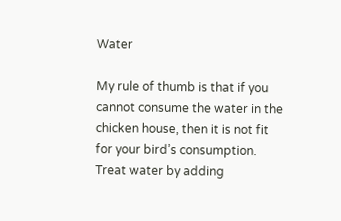Water

My rule of thumb is that if you cannot consume the water in the chicken house, then it is not fit for your bird’s consumption. Treat water by adding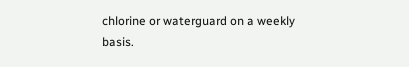chlorine or waterguard on a weekly basis.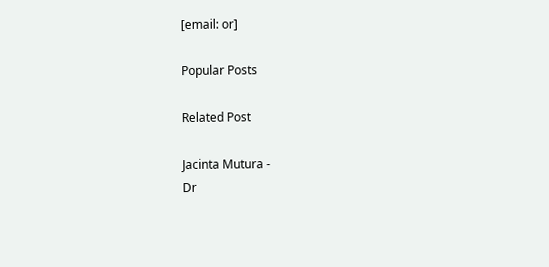[email: or]

Popular Posts

Related Post

Jacinta Mutura -
Dr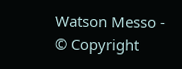Watson Messo -
© Copyright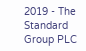2019 - The Standard Group PLC